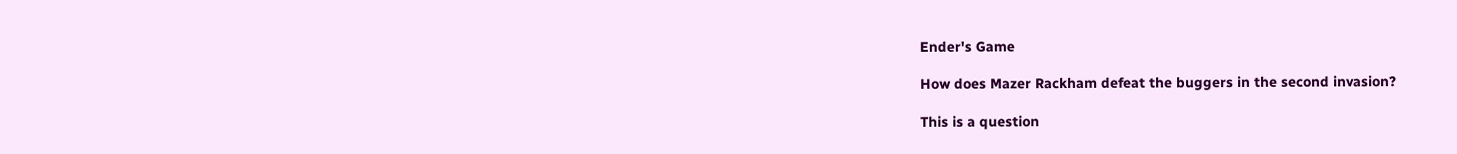Ender's Game

How does Mazer Rackham defeat the buggers in the second invasion?

This is a question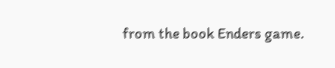from the book Enders game.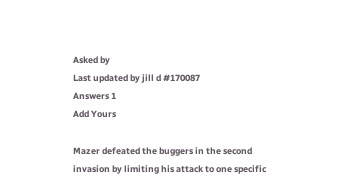Asked by
Last updated by jill d #170087
Answers 1
Add Yours

Mazer defeated the buggers in the second invasion by limiting his attack to one specific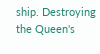ship. Destroying the Queen's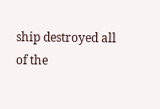ship destroyed all of the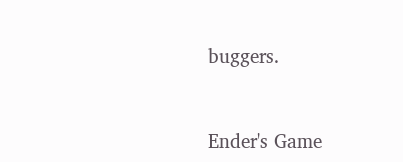buggers.


Ender's Game